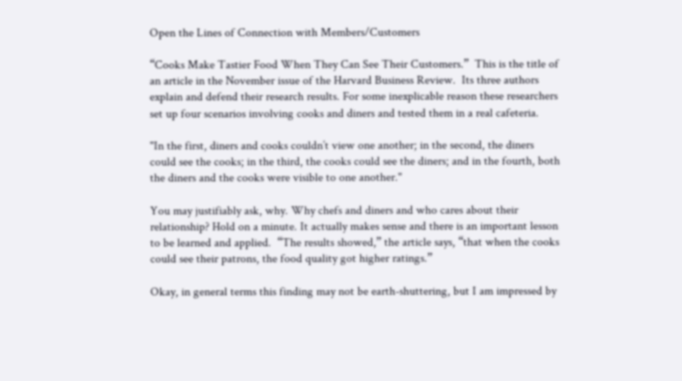Open the Lines of Connection with Members/Customers

“Cooks Make Tastier Food When They Can See Their Customers.”  This is the title of an article in the November issue of the Harvard Business Review.  Its three authors explain and defend their research results. For some inexplicable reason these researchers set up four scenarios involving cooks and diners and tested them in a real cafeteria.

"In the first, diners and cooks couldn’t view one another; in the second, the diners could see the cooks; in the third, the cooks could see the diners; and in the fourth, both the diners and the cooks were visible to one another."

You may justifiably ask, why. Why chefs and diners and who cares about their relationship? Hold on a minute. It actually makes sense and there is an important lesson to be learned and applied.  “The results showed,” the article says, “that when the cooks could see their patrons, the food quality got higher ratings.”

Okay, in general terms this finding may not be earth-shuttering, but I am impressed by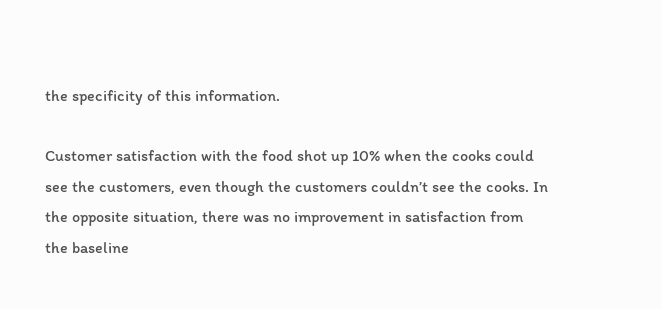the specificity of this information.

Customer satisfaction with the food shot up 10% when the cooks could see the customers, even though the customers couldn’t see the cooks. In the opposite situation, there was no improvement in satisfaction from the baseline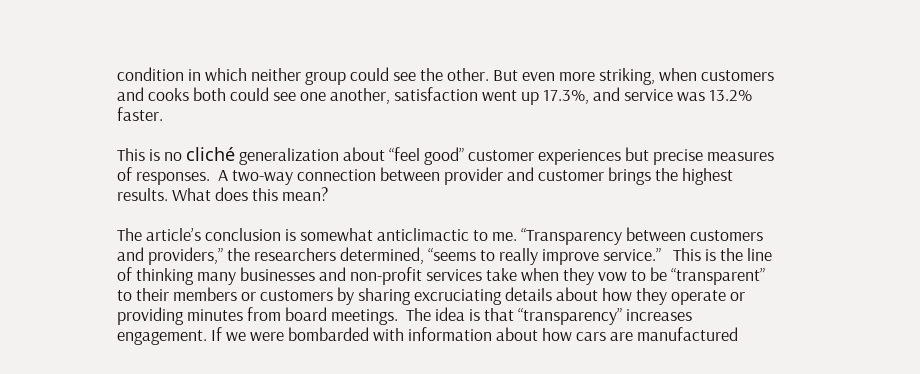condition in which neither group could see the other. But even more striking, when customers and cooks both could see one another, satisfaction went up 17.3%, and service was 13.2% faster.

This is no cliché generalization about “feel good” customer experiences but precise measures of responses.  A two-way connection between provider and customer brings the highest results. What does this mean?

The article’s conclusion is somewhat anticlimactic to me. “Transparency between customers and providers,” the researchers determined, “seems to really improve service.”   This is the line of thinking many businesses and non-profit services take when they vow to be “transparent” to their members or customers by sharing excruciating details about how they operate or providing minutes from board meetings.  The idea is that “transparency” increases engagement. If we were bombarded with information about how cars are manufactured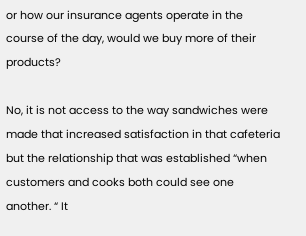or how our insurance agents operate in the course of the day, would we buy more of their products?

No, it is not access to the way sandwiches were made that increased satisfaction in that cafeteria but the relationship that was established “when customers and cooks both could see one another. “ It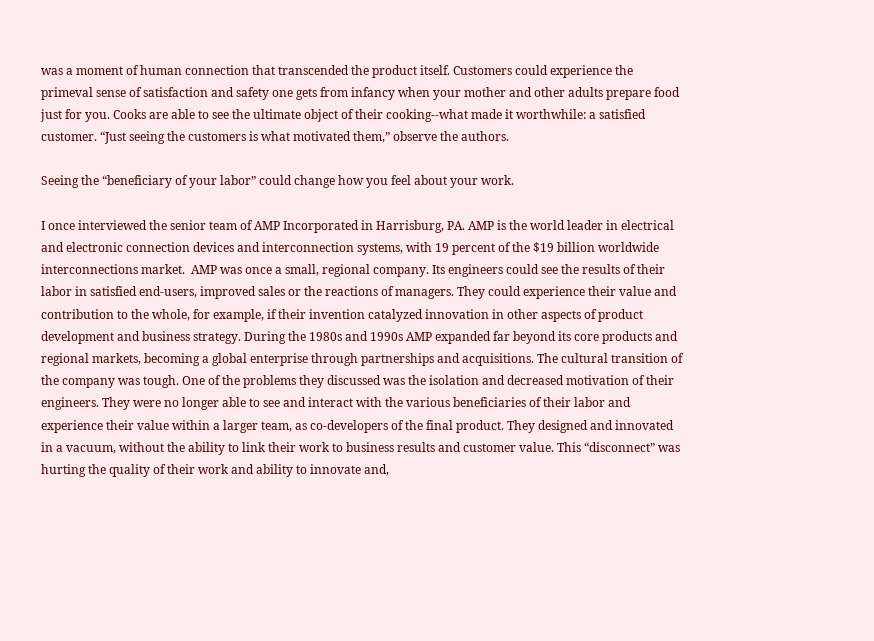was a moment of human connection that transcended the product itself. Customers could experience the primeval sense of satisfaction and safety one gets from infancy when your mother and other adults prepare food just for you. Cooks are able to see the ultimate object of their cooking--what made it worthwhile: a satisfied customer. “Just seeing the customers is what motivated them,” observe the authors.

Seeing the “beneficiary of your labor” could change how you feel about your work.

I once interviewed the senior team of AMP Incorporated in Harrisburg, PA. AMP is the world leader in electrical and electronic connection devices and interconnection systems, with 19 percent of the $19 billion worldwide interconnections market.  AMP was once a small, regional company. Its engineers could see the results of their labor in satisfied end-users, improved sales or the reactions of managers. They could experience their value and contribution to the whole, for example, if their invention catalyzed innovation in other aspects of product development and business strategy. During the 1980s and 1990s AMP expanded far beyond its core products and regional markets, becoming a global enterprise through partnerships and acquisitions. The cultural transition of the company was tough. One of the problems they discussed was the isolation and decreased motivation of their engineers. They were no longer able to see and interact with the various beneficiaries of their labor and experience their value within a larger team, as co-developers of the final product. They designed and innovated in a vacuum, without the ability to link their work to business results and customer value. This “disconnect” was hurting the quality of their work and ability to innovate and,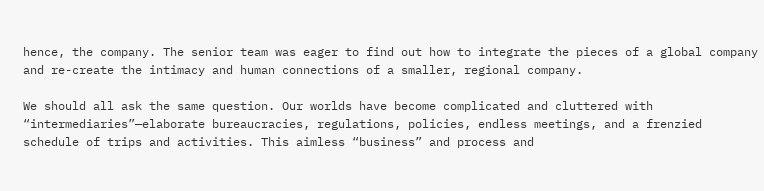hence, the company. The senior team was eager to find out how to integrate the pieces of a global company and re-create the intimacy and human connections of a smaller, regional company.

We should all ask the same question. Our worlds have become complicated and cluttered with “intermediaries”—elaborate bureaucracies, regulations, policies, endless meetings, and a frenzied schedule of trips and activities. This aimless “business” and process and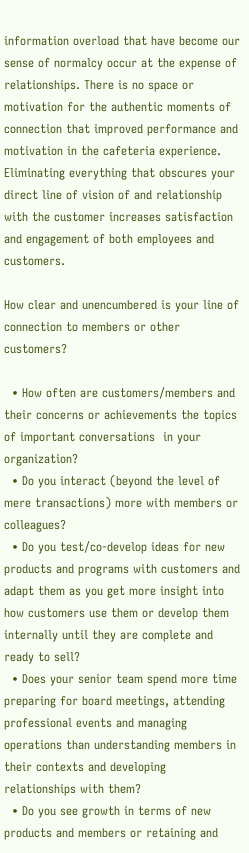information overload that have become our sense of normalcy occur at the expense of relationships. There is no space or motivation for the authentic moments of connection that improved performance and motivation in the cafeteria experience. Eliminating everything that obscures your direct line of vision of and relationship with the customer increases satisfaction and engagement of both employees and customers.

How clear and unencumbered is your line of connection to members or other customers?

  • How often are customers/members and their concerns or achievements the topics of important conversations  in your organization?
  • Do you interact (beyond the level of mere transactions) more with members or colleagues?
  • Do you test/co-develop ideas for new products and programs with customers and adapt them as you get more insight into how customers use them or develop them internally until they are complete and ready to sell?
  • Does your senior team spend more time preparing for board meetings, attending professional events and managing operations than understanding members in their contexts and developing relationships with them?
  • Do you see growth in terms of new products and members or retaining and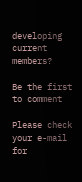developing current members?

Be the first to comment

Please check your e-mail for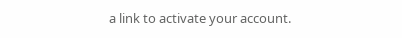a link to activate your account.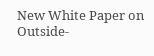New White Paper on Outside-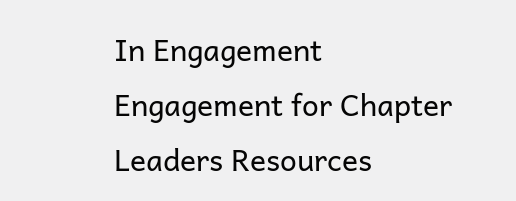In Engagement Engagement for Chapter Leaders Resources